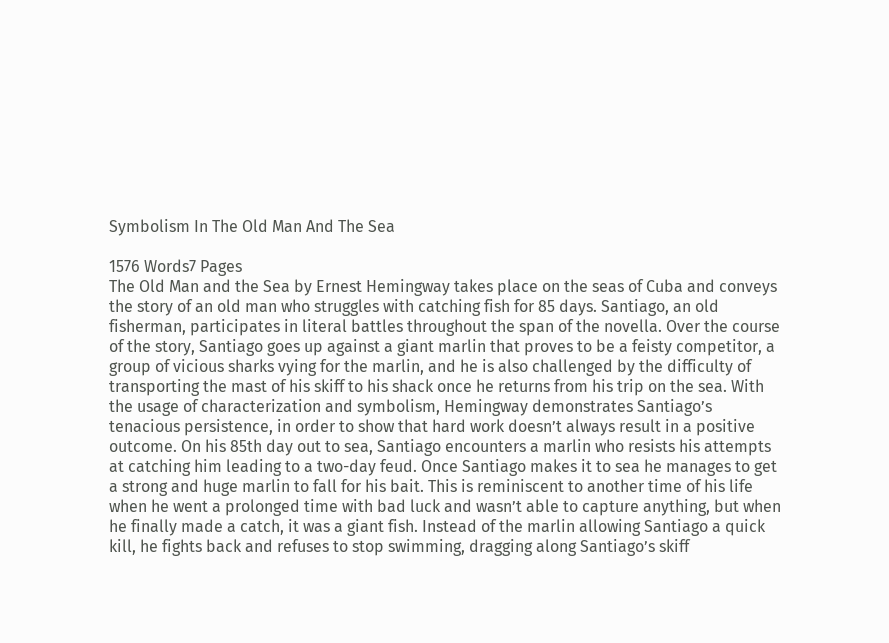Symbolism In The Old Man And The Sea

1576 Words7 Pages
The Old Man and the Sea by Ernest Hemingway takes place on the seas of Cuba and conveys the story of an old man who struggles with catching fish for 85 days. Santiago, an old fisherman, participates in literal battles throughout the span of the novella. Over the course of the story, Santiago goes up against a giant marlin that proves to be a feisty competitor, a group of vicious sharks vying for the marlin, and he is also challenged by the difficulty of transporting the mast of his skiff to his shack once he returns from his trip on the sea. With the usage of characterization and symbolism, Hemingway demonstrates Santiago’s tenacious persistence, in order to show that hard work doesn’t always result in a positive outcome. On his 85th day out to sea, Santiago encounters a marlin who resists his attempts at catching him leading to a two-day feud. Once Santiago makes it to sea he manages to get a strong and huge marlin to fall for his bait. This is reminiscent to another time of his life when he went a prolonged time with bad luck and wasn’t able to capture anything, but when he finally made a catch, it was a giant fish. Instead of the marlin allowing Santiago a quick kill, he fights back and refuses to stop swimming, dragging along Santiago’s skiff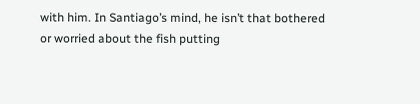with him. In Santiago’s mind, he isn’t that bothered or worried about the fish putting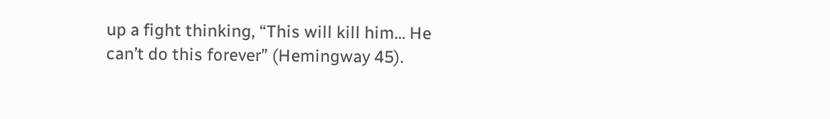up a fight thinking, “This will kill him… He can’t do this forever” (Hemingway 45).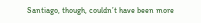Santiago, though, couldn’t have been more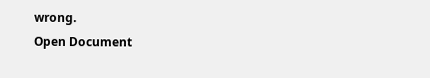wrong.
Open Document